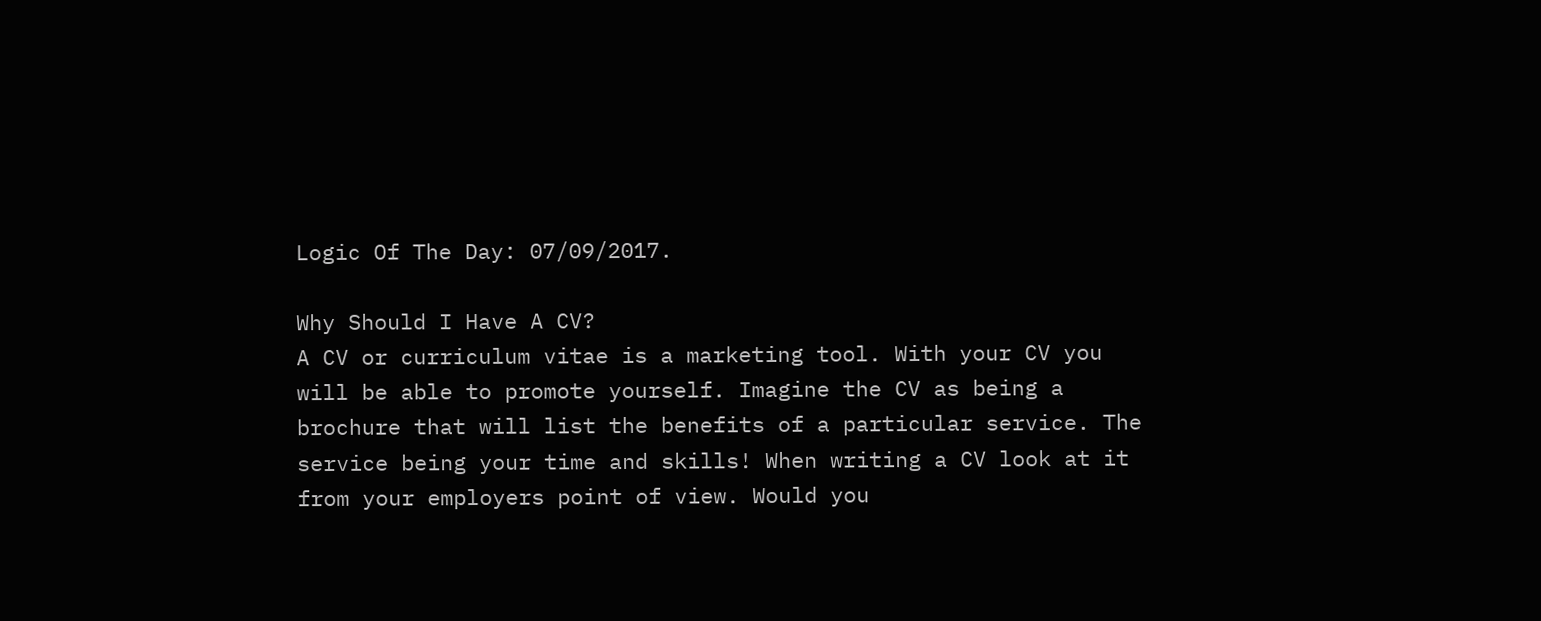Logic Of The Day: 07/09/2017.

Why Should I Have A CV?
A CV or curriculum vitae is a marketing tool. With your CV you will be able to promote yourself. Imagine the CV as being a brochure that will list the benefits of a particular service. The service being your time and skills! When writing a CV look at it from your employers point of view. Would you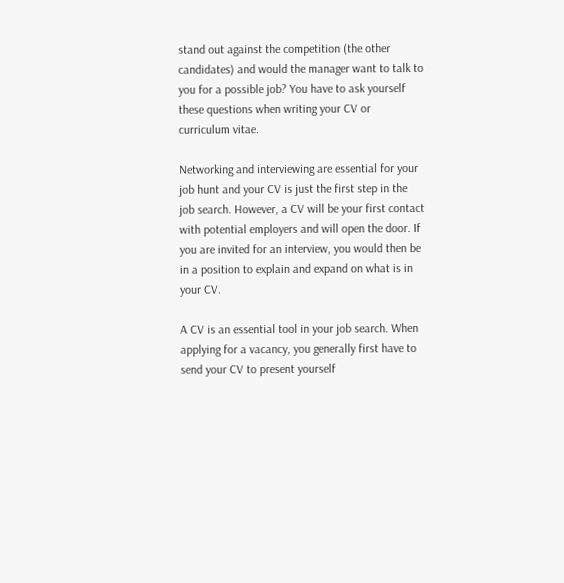stand out against the competition (the other candidates) and would the manager want to talk to you for a possible job? You have to ask yourself these questions when writing your CV or curriculum vitae.

Networking and interviewing are essential for your job hunt and your CV is just the first step in the job search. However, a CV will be your first contact with potential employers and will open the door. If you are invited for an interview, you would then be in a position to explain and expand on what is in your CV.

A CV is an essential tool in your job search. When applying for a vacancy, you generally first have to send your CV to present yourself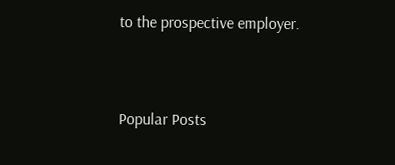to the prospective employer.



Popular Posts